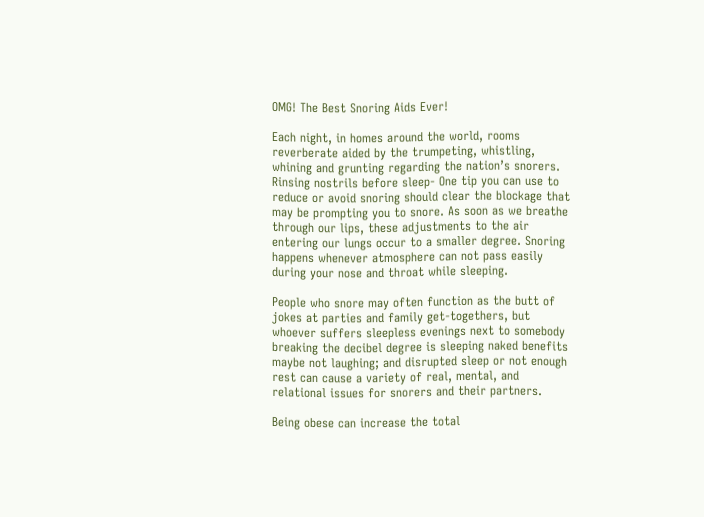OMG! The Best Snoring Aids Ever!

Each night, in homes around the world, rooms reverberate aided by the trumpeting, whistling, whining and grunting regarding the nation’s snorers. Rinsing nostrils before sleep- One tip you can use to reduce or avoid snoring should clear the blockage that may be prompting you to snore. As soon as we breathe through our lips, these adjustments to the air entering our lungs occur to a smaller degree. Snoring happens whenever atmosphere can not pass easily during your nose and throat while sleeping.

People who snore may often function as the butt of jokes at parties and family get-togethers, but whoever suffers sleepless evenings next to somebody breaking the decibel degree is sleeping naked benefits maybe not laughing; and disrupted sleep or not enough rest can cause a variety of real, mental, and relational issues for snorers and their partners.

Being obese can increase the total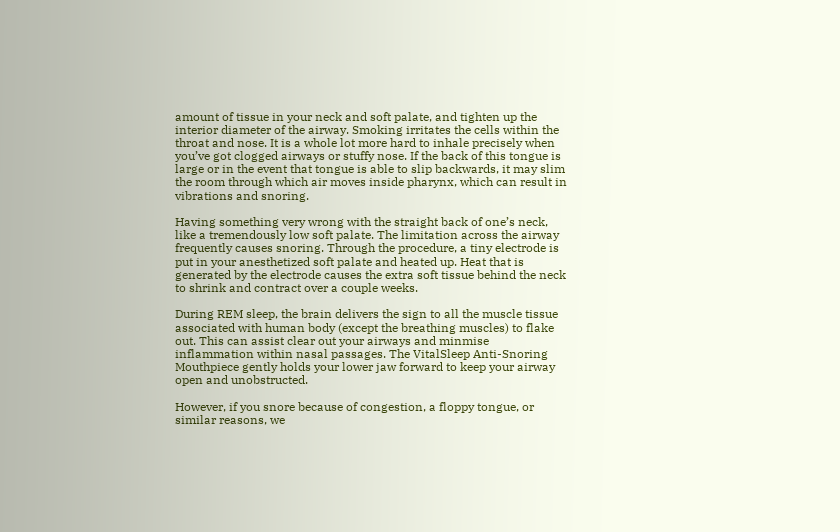amount of tissue in your neck and soft palate, and tighten up the interior diameter of the airway. Smoking irritates the cells within the throat and nose. It is a whole lot more hard to inhale precisely when you’ve got clogged airways or stuffy nose. If the back of this tongue is large or in the event that tongue is able to slip backwards, it may slim the room through which air moves inside pharynx, which can result in vibrations and snoring.

Having something very wrong with the straight back of one’s neck, like a tremendously low soft palate. The limitation across the airway frequently causes snoring. Through the procedure, a tiny electrode is put in your anesthetized soft palate and heated up. Heat that is generated by the electrode causes the extra soft tissue behind the neck to shrink and contract over a couple weeks.

During REM sleep, the brain delivers the sign to all the muscle tissue associated with human body (except the breathing muscles) to flake out. This can assist clear out your airways and minmise inflammation within nasal passages. The VitalSleep Anti-Snoring Mouthpiece gently holds your lower jaw forward to keep your airway open and unobstructed.

However, if you snore because of congestion, a floppy tongue, or similar reasons, we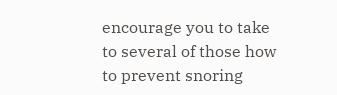encourage you to take to several of those how to prevent snoring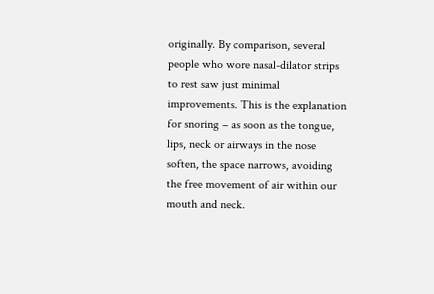originally. By comparison, several people who wore nasal-dilator strips to rest saw just minimal improvements. This is the explanation for snoring – as soon as the tongue, lips, neck or airways in the nose soften, the space narrows, avoiding the free movement of air within our mouth and neck.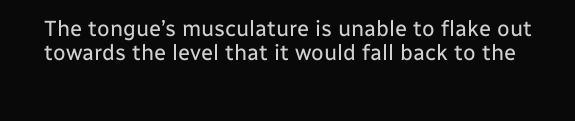The tongue’s musculature is unable to flake out towards the level that it would fall back to the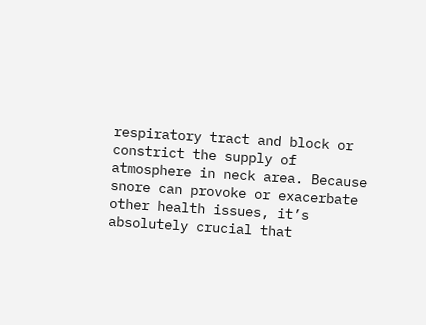respiratory tract and block or constrict the supply of atmosphere in neck area. Because snore can provoke or exacerbate other health issues, it’s absolutely crucial that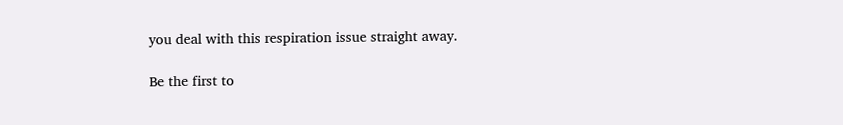you deal with this respiration issue straight away.

Be the first to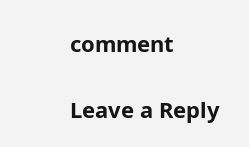comment

Leave a Reply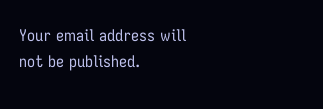Your email address will not be published.